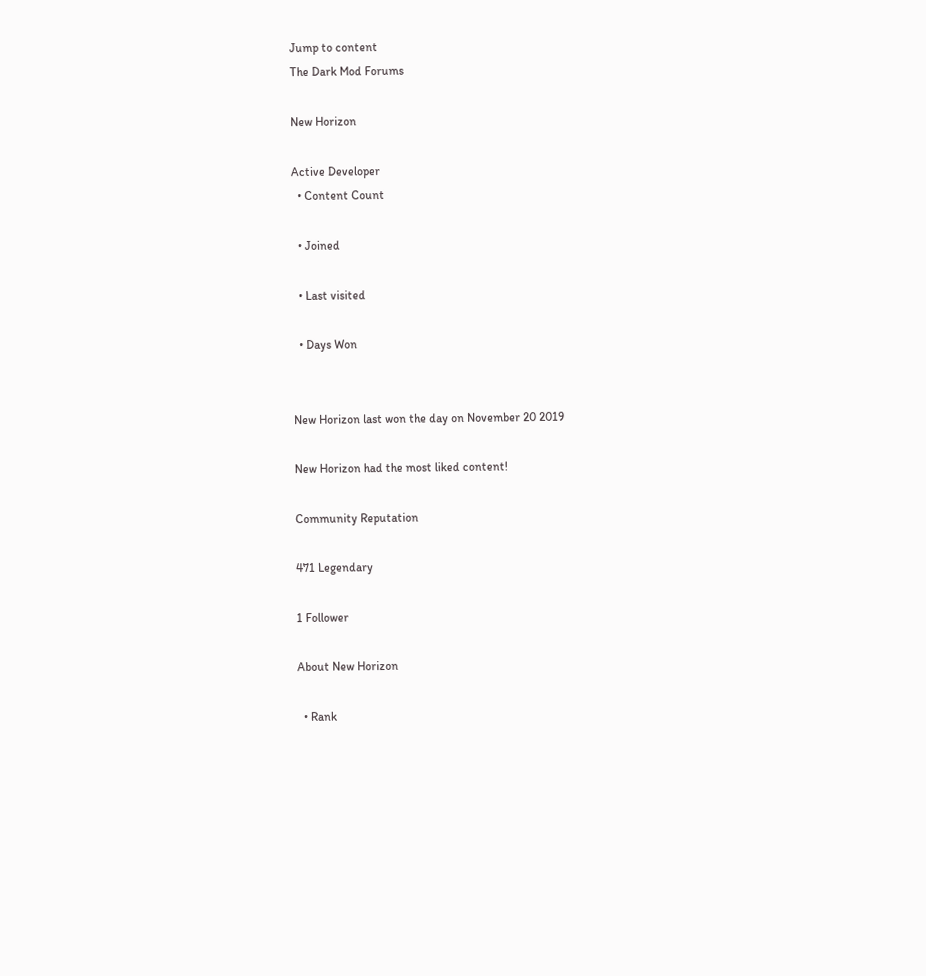Jump to content
The Dark Mod Forums

New Horizon

Active Developer
  • Content Count

  • Joined

  • Last visited

  • Days Won


New Horizon last won the day on November 20 2019

New Horizon had the most liked content!

Community Reputation

471 Legendary

1 Follower

About New Horizon

  • Rank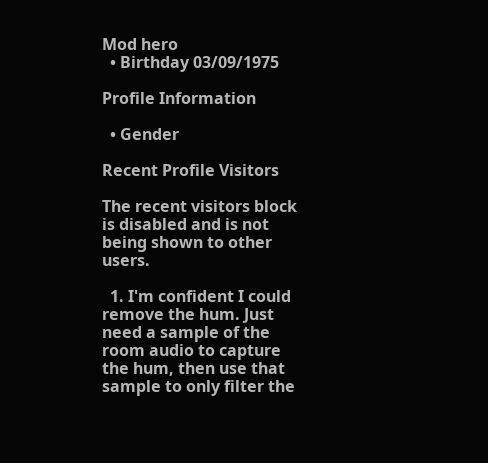Mod hero
  • Birthday 03/09/1975

Profile Information

  • Gender

Recent Profile Visitors

The recent visitors block is disabled and is not being shown to other users.

  1. I'm confident I could remove the hum. Just need a sample of the room audio to capture the hum, then use that sample to only filter the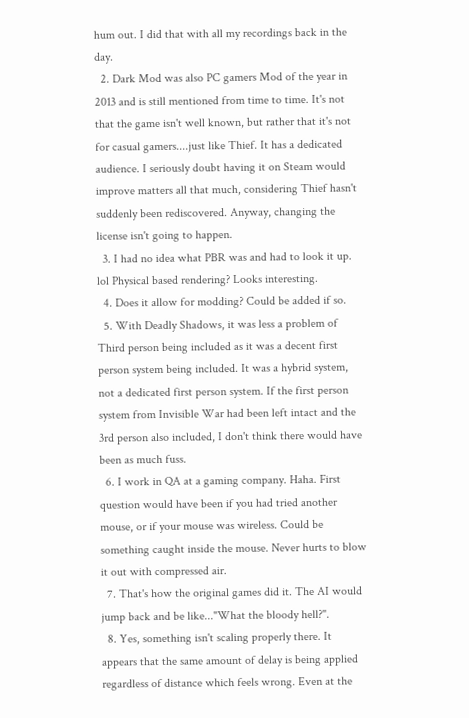hum out. I did that with all my recordings back in the day.
  2. Dark Mod was also PC gamers Mod of the year in 2013 and is still mentioned from time to time. It's not that the game isn't well known, but rather that it's not for casual gamers....just like Thief. It has a dedicated audience. I seriously doubt having it on Steam would improve matters all that much, considering Thief hasn't suddenly been rediscovered. Anyway, changing the license isn't going to happen.
  3. I had no idea what PBR was and had to look it up. lol Physical based rendering? Looks interesting.
  4. Does it allow for modding? Could be added if so.
  5. With Deadly Shadows, it was less a problem of Third person being included as it was a decent first person system being included. It was a hybrid system, not a dedicated first person system. If the first person system from Invisible War had been left intact and the 3rd person also included, I don't think there would have been as much fuss.
  6. I work in QA at a gaming company. Haha. First question would have been if you had tried another mouse, or if your mouse was wireless. Could be something caught inside the mouse. Never hurts to blow it out with compressed air.
  7. That's how the original games did it. The AI would jump back and be like..."What the bloody hell?".
  8. Yes, something isn't scaling properly there. It appears that the same amount of delay is being applied regardless of distance which feels wrong. Even at the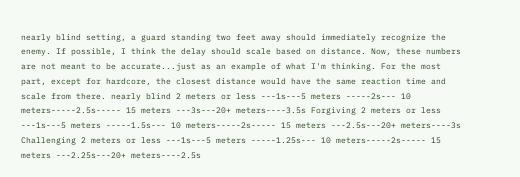nearly blind setting, a guard standing two feet away should immediately recognize the enemy. If possible, I think the delay should scale based on distance. Now, these numbers are not meant to be accurate...just as an example of what I'm thinking. For the most part, except for hardcore, the closest distance would have the same reaction time and scale from there. nearly blind 2 meters or less ---1s---5 meters -----2s--- 10 meters-----2.5s----- 15 meters ---3s---20+ meters----3.5s Forgiving 2 meters or less ---1s---5 meters -----1.5s--- 10 meters-----2s----- 15 meters ---2.5s---20+ meters----3s Challenging 2 meters or less ---1s---5 meters -----1.25s--- 10 meters-----2s----- 15 meters ---2.25s---20+ meters----2.5s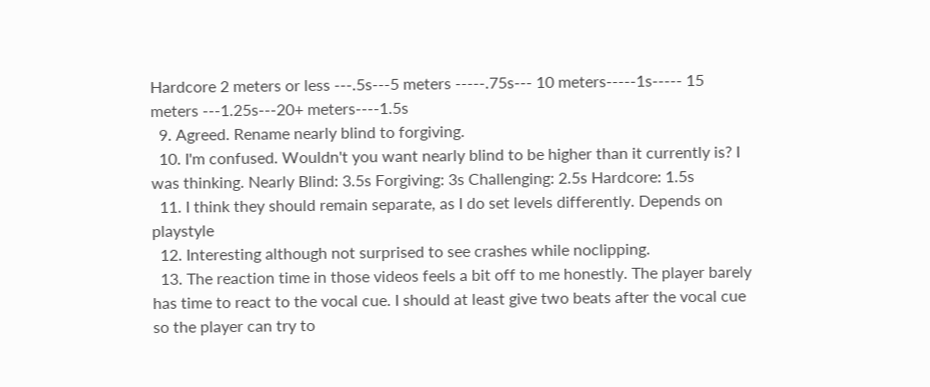Hardcore 2 meters or less ---.5s---5 meters -----.75s--- 10 meters-----1s----- 15 meters ---1.25s---20+ meters----1.5s
  9. Agreed. Rename nearly blind to forgiving.
  10. I'm confused. Wouldn't you want nearly blind to be higher than it currently is? I was thinking. Nearly Blind: 3.5s Forgiving: 3s Challenging: 2.5s Hardcore: 1.5s
  11. I think they should remain separate, as I do set levels differently. Depends on playstyle
  12. Interesting although not surprised to see crashes while noclipping.
  13. The reaction time in those videos feels a bit off to me honestly. The player barely has time to react to the vocal cue. I should at least give two beats after the vocal cue so the player can try to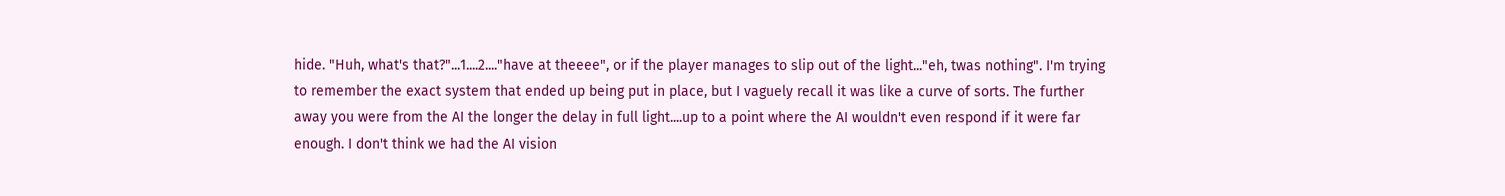hide. "Huh, what's that?"...1....2...."have at theeee", or if the player manages to slip out of the light..."eh, twas nothing". I'm trying to remember the exact system that ended up being put in place, but I vaguely recall it was like a curve of sorts. The further away you were from the AI the longer the delay in full light....up to a point where the AI wouldn't even respond if it were far enough. I don't think we had the AI vision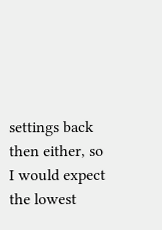settings back then either, so I would expect the lowest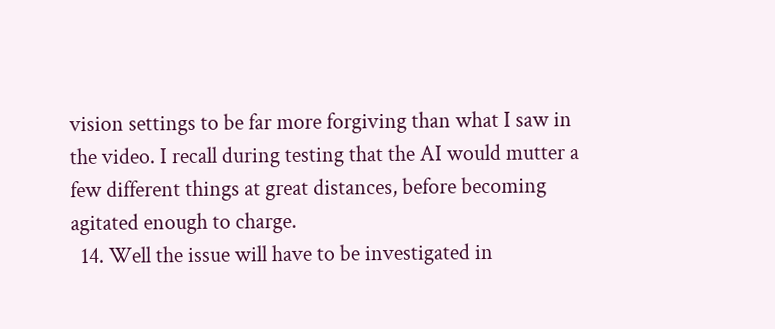vision settings to be far more forgiving than what I saw in the video. I recall during testing that the AI would mutter a few different things at great distances, before becoming agitated enough to charge.
  14. Well the issue will have to be investigated in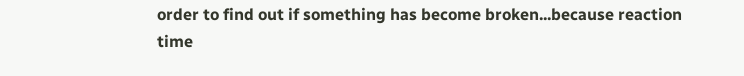order to find out if something has become broken...because reaction time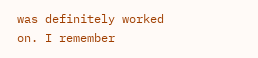was definitely worked on. I remember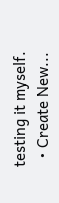testing it myself.
  • Create New...